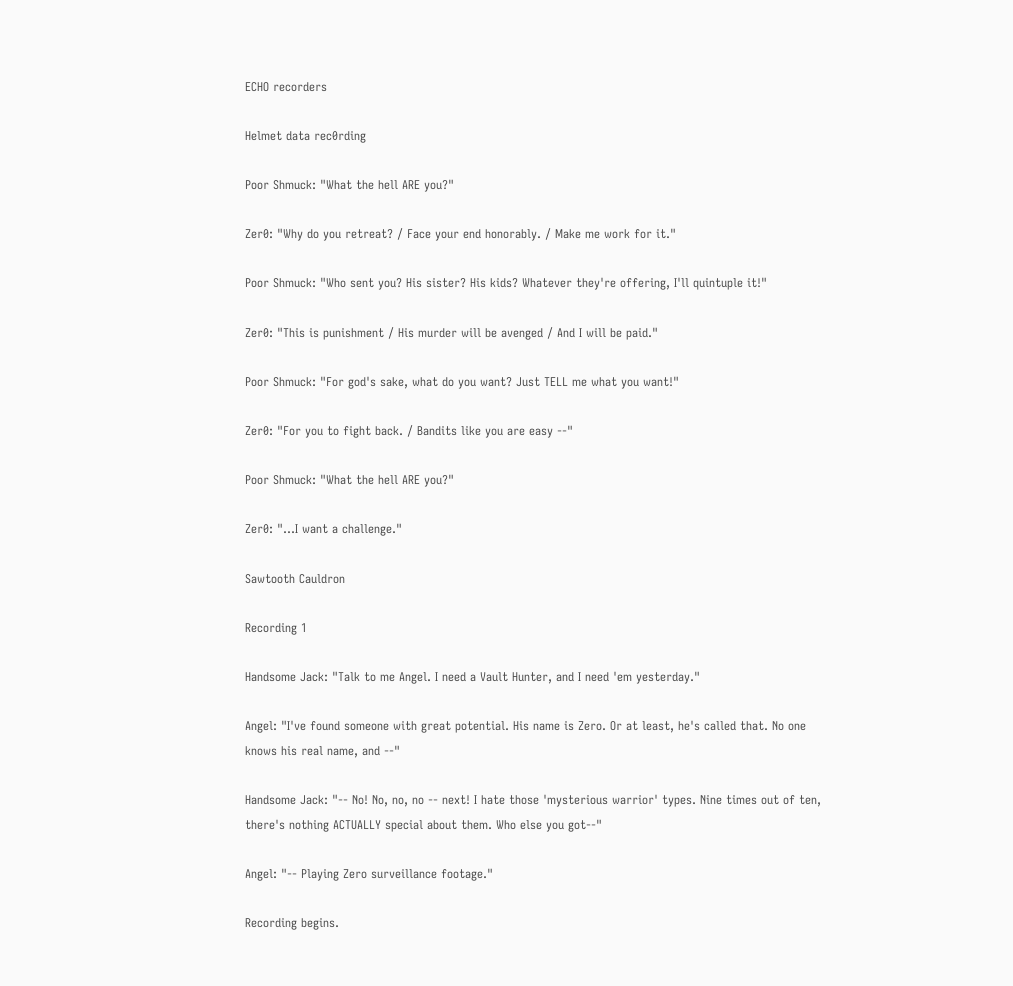ECHO recorders

Helmet data rec0rding

Poor Shmuck: "What the hell ARE you?"

Zer0: "Why do you retreat? / Face your end honorably. / Make me work for it."

Poor Shmuck: "Who sent you? His sister? His kids? Whatever they're offering, I'll quintuple it!"

Zer0: "This is punishment / His murder will be avenged / And I will be paid."

Poor Shmuck: "For god's sake, what do you want? Just TELL me what you want!"

Zer0: "For you to fight back. / Bandits like you are easy --"

Poor Shmuck: "What the hell ARE you?"

Zer0: "...I want a challenge."

Sawtooth Cauldron

Recording 1

Handsome Jack: "Talk to me Angel. I need a Vault Hunter, and I need 'em yesterday."

Angel: "I've found someone with great potential. His name is Zero. Or at least, he's called that. No one knows his real name, and --"

Handsome Jack: "-- No! No, no, no -- next! I hate those 'mysterious warrior' types. Nine times out of ten, there's nothing ACTUALLY special about them. Who else you got--"

Angel: "-- Playing Zero surveillance footage."

Recording begins.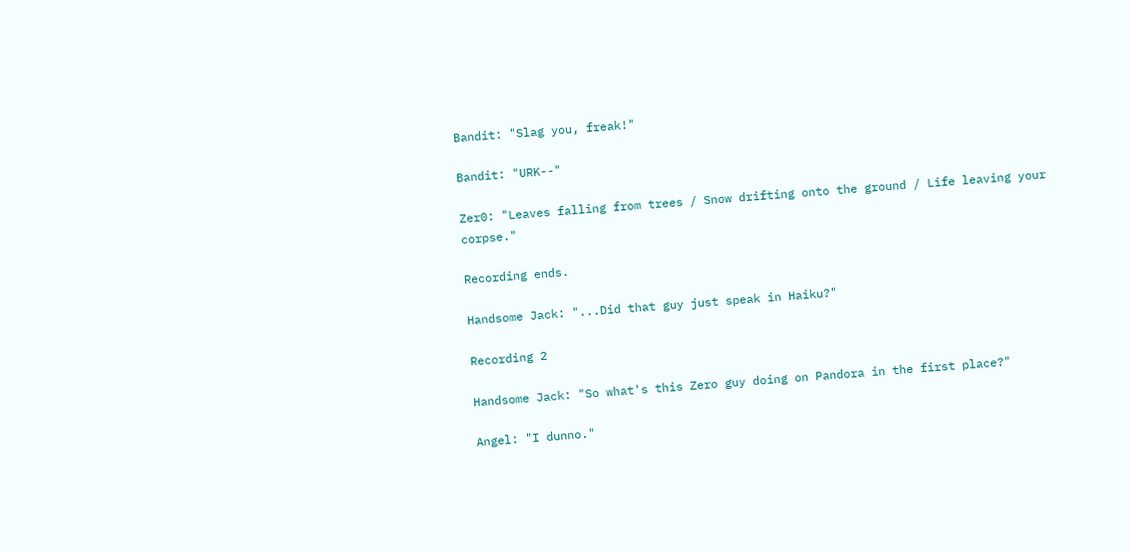Bandit: "Slag you, freak!"

Bandit: "URK--"

Zer0: "Leaves falling from trees / Snow drifting onto the ground / Life leaving your corpse."

Recording ends.

Handsome Jack: "...Did that guy just speak in Haiku?"

Recording 2

Handsome Jack: "So what's this Zero guy doing on Pandora in the first place?"

Angel: "I dunno."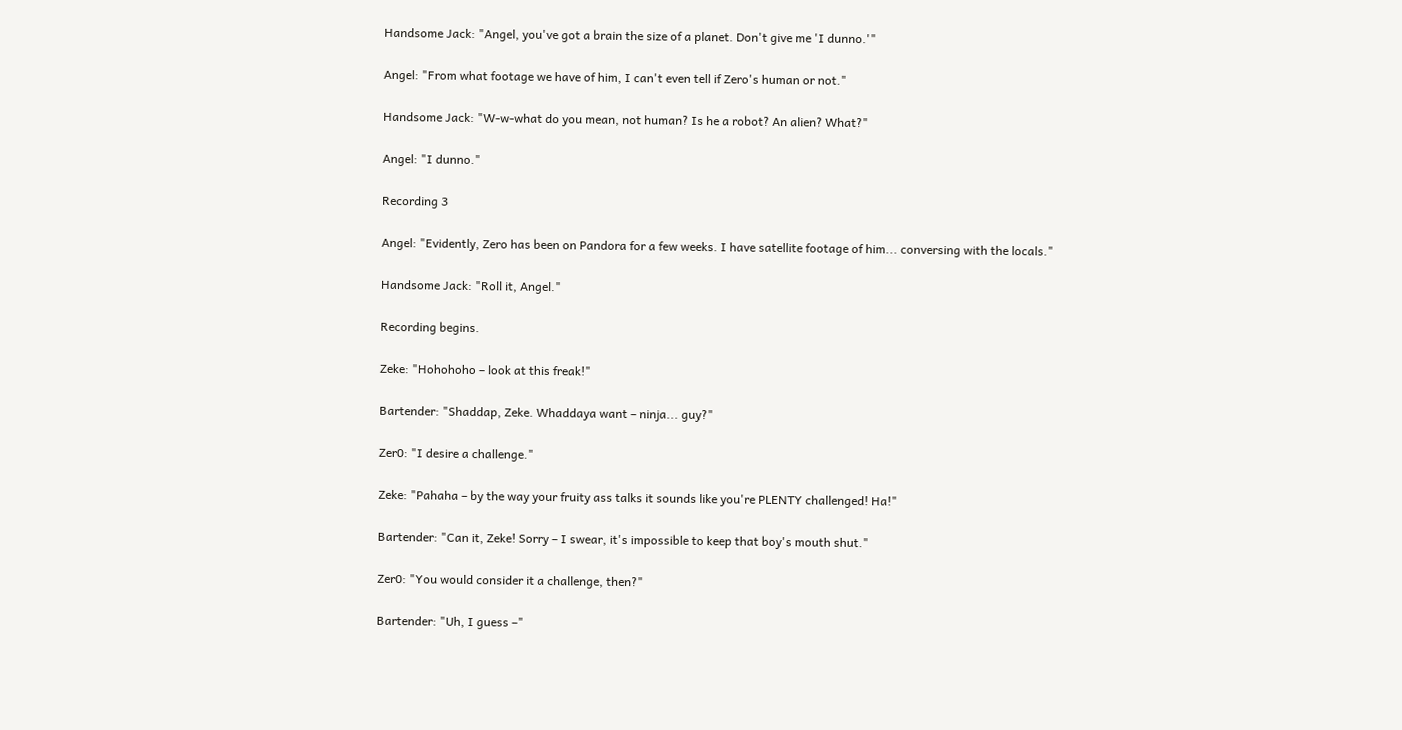Handsome Jack: "Angel, you've got a brain the size of a planet. Don't give me 'I dunno.'"

Angel: "From what footage we have of him, I can't even tell if Zero's human or not."

Handsome Jack: "W-w-what do you mean, not human? Is he a robot? An alien? What?"

Angel: "I dunno."

Recording 3

Angel: "Evidently, Zero has been on Pandora for a few weeks. I have satellite footage of him... conversing with the locals."

Handsome Jack: "Roll it, Angel."

Recording begins.

Zeke: "Hohohoho – look at this freak!"

Bartender: "Shaddap, Zeke. Whaddaya want – ninja... guy?"

Zer0: "I desire a challenge."

Zeke: "Pahaha – by the way your fruity ass talks it sounds like you're PLENTY challenged! Ha!"

Bartender: "Can it, Zeke! Sorry – I swear, it's impossible to keep that boy's mouth shut."

Zer0: "You would consider it a challenge, then?"

Bartender: "Uh, I guess –"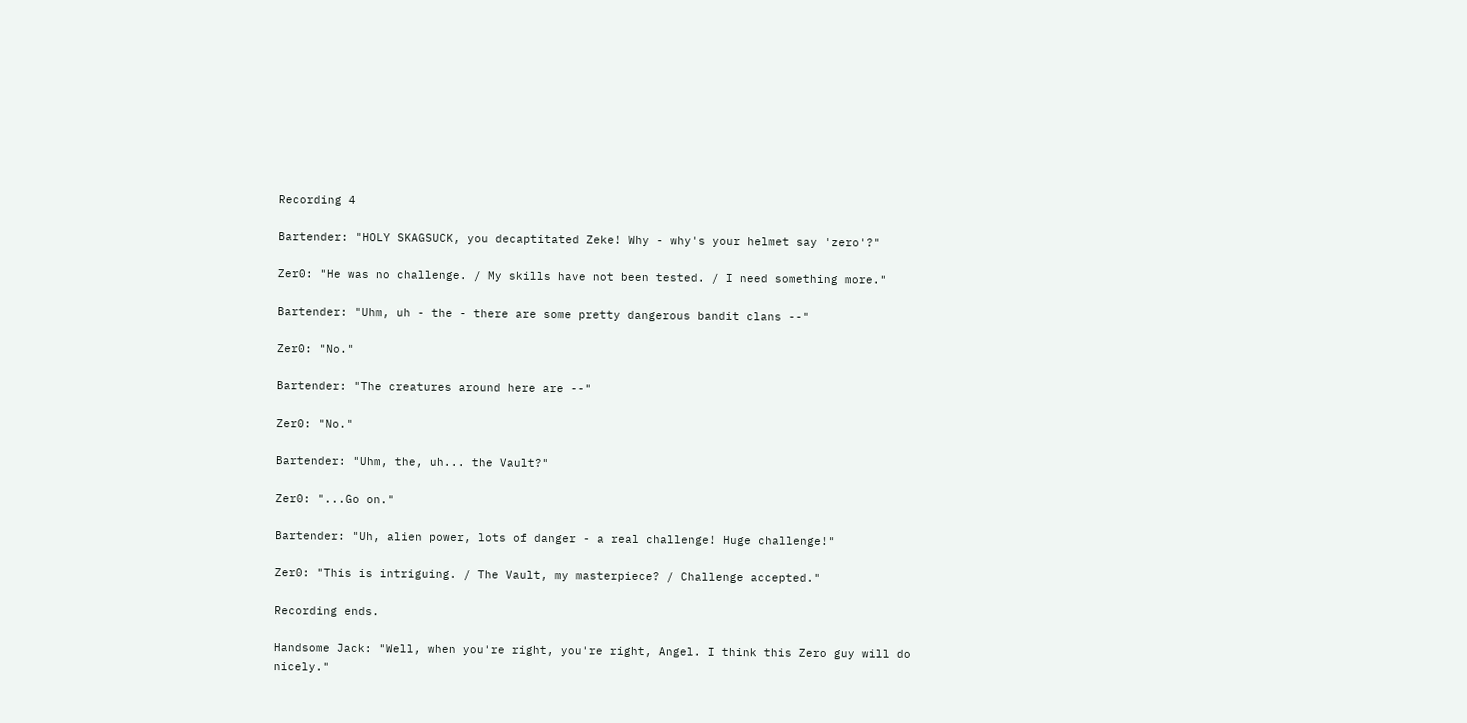Recording 4

Bartender: "HOLY SKAGSUCK, you decaptitated Zeke! Why - why's your helmet say 'zero'?"

Zer0: "He was no challenge. / My skills have not been tested. / I need something more."

Bartender: "Uhm, uh - the - there are some pretty dangerous bandit clans --"

Zer0: "No."

Bartender: "The creatures around here are --"

Zer0: "No."

Bartender: "Uhm, the, uh... the Vault?"

Zer0: "...Go on."

Bartender: "Uh, alien power, lots of danger - a real challenge! Huge challenge!"

Zer0: "This is intriguing. / The Vault, my masterpiece? / Challenge accepted."

Recording ends.

Handsome Jack: "Well, when you're right, you're right, Angel. I think this Zero guy will do nicely."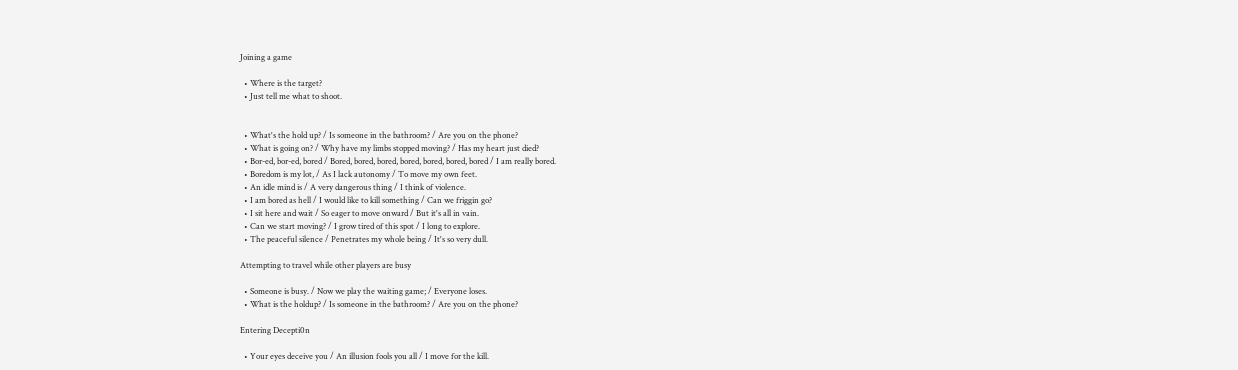Joining a game

  • Where is the target?
  • Just tell me what to shoot.


  • What's the hold up? / Is someone in the bathroom? / Are you on the phone?
  • What is going on? / Why have my limbs stopped moving? / Has my heart just died?
  • Bor-ed, bor-ed, bored / Bored, bored, bored, bored, bored, bored, bored / I am really bored.
  • Boredom is my lot, / As I lack autonomy / To move my own feet.
  • An idle mind is / A very dangerous thing / I think of violence.
  • I am bored as hell / I would like to kill something / Can we friggin go?
  • I sit here and wait / So eager to move onward / But it's all in vain.
  • Can we start moving? / I grow tired of this spot / I long to explore.
  • The peaceful silence / Penetrates my whole being / It's so very dull.

Attempting to travel while other players are busy

  • Someone is busy. / Now we play the waiting game; / Everyone loses.
  • What is the holdup? / Is someone in the bathroom? / Are you on the phone?

Entering Decepti0n

  • Your eyes deceive you / An illusion fools you all / I move for the kill.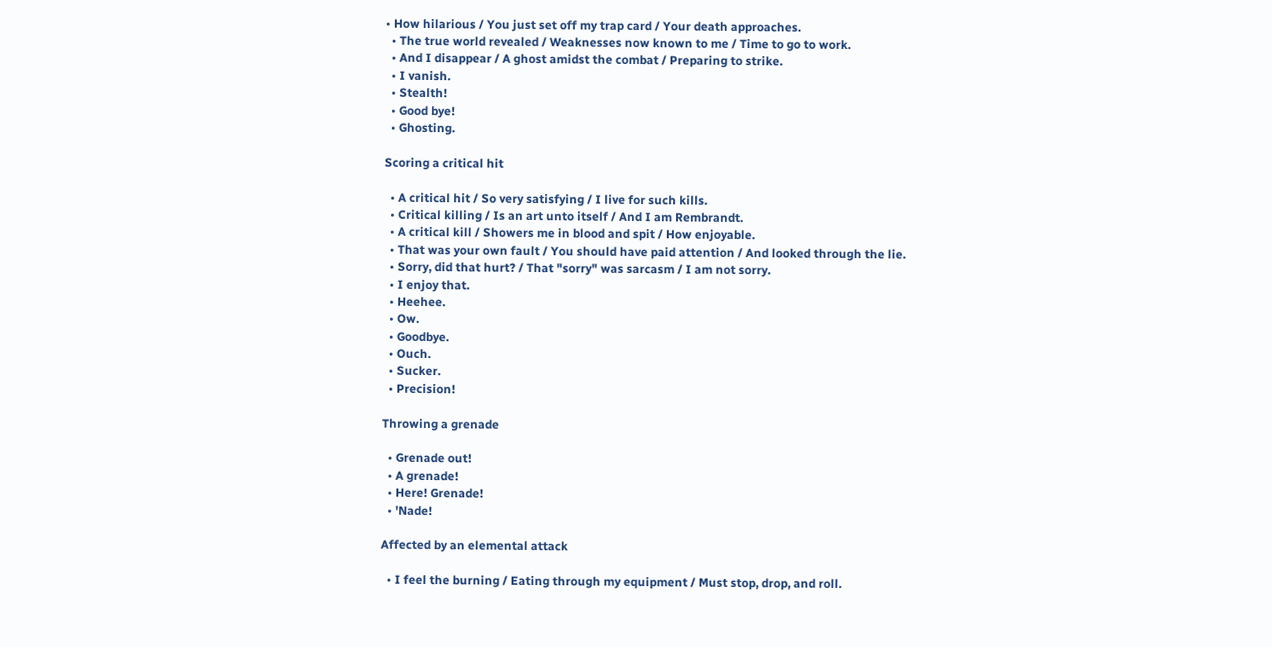• How hilarious / You just set off my trap card / Your death approaches.
  • The true world revealed / Weaknesses now known to me / Time to go to work.
  • And I disappear / A ghost amidst the combat / Preparing to strike.
  • I vanish.
  • Stealth!
  • Good bye!
  • Ghosting.

Scoring a critical hit

  • A critical hit / So very satisfying / I live for such kills.
  • Critical killing / Is an art unto itself / And I am Rembrandt.
  • A critical kill / Showers me in blood and spit / How enjoyable.
  • That was your own fault / You should have paid attention / And looked through the lie.
  • Sorry, did that hurt? / That "sorry" was sarcasm / I am not sorry.
  • I enjoy that.
  • Heehee.
  • Ow.
  • Goodbye.
  • Ouch.
  • Sucker.
  • Precision!

Throwing a grenade

  • Grenade out!
  • A grenade!
  • Here! Grenade!
  • 'Nade!

Affected by an elemental attack

  • I feel the burning / Eating through my equipment / Must stop, drop, and roll.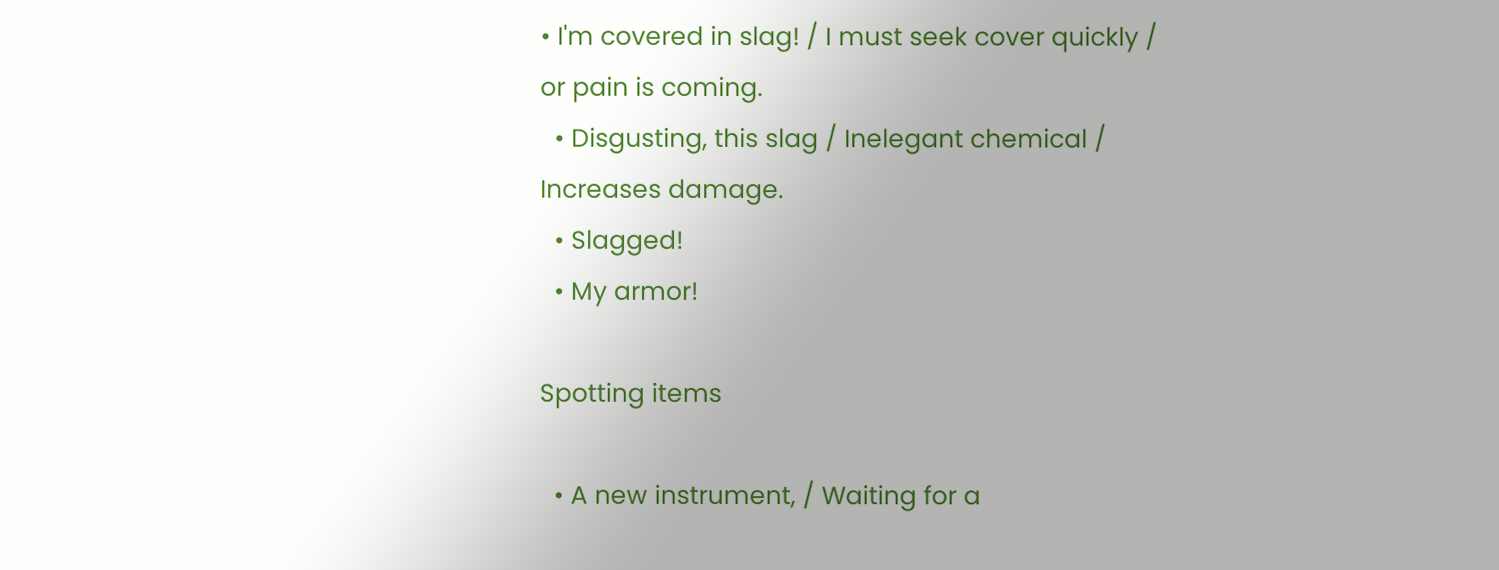• I'm covered in slag! / I must seek cover quickly / or pain is coming.
  • Disgusting, this slag / Inelegant chemical / Increases damage.
  • Slagged!
  • My armor!

Spotting items

  • A new instrument, / Waiting for a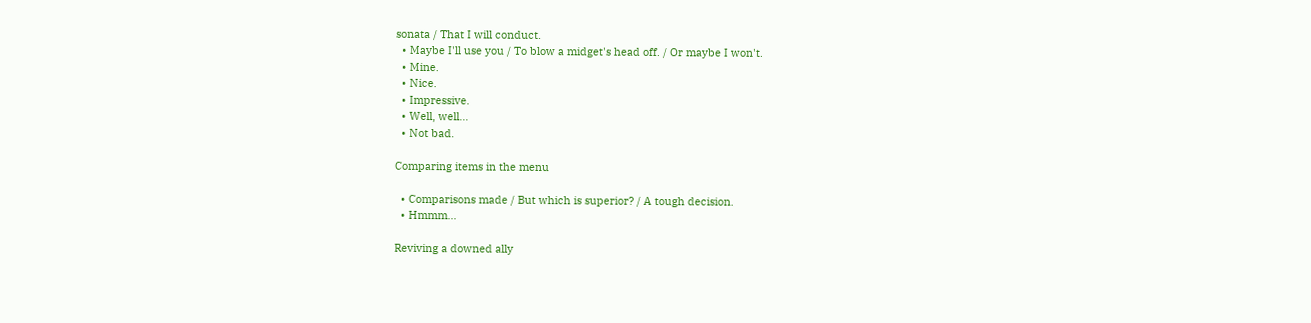sonata / That I will conduct.
  • Maybe I'll use you / To blow a midget's head off. / Or maybe I won't.
  • Mine.
  • Nice.
  • Impressive.
  • Well, well...
  • Not bad.

Comparing items in the menu

  • Comparisons made / But which is superior? / A tough decision.
  • Hmmm...

Reviving a downed ally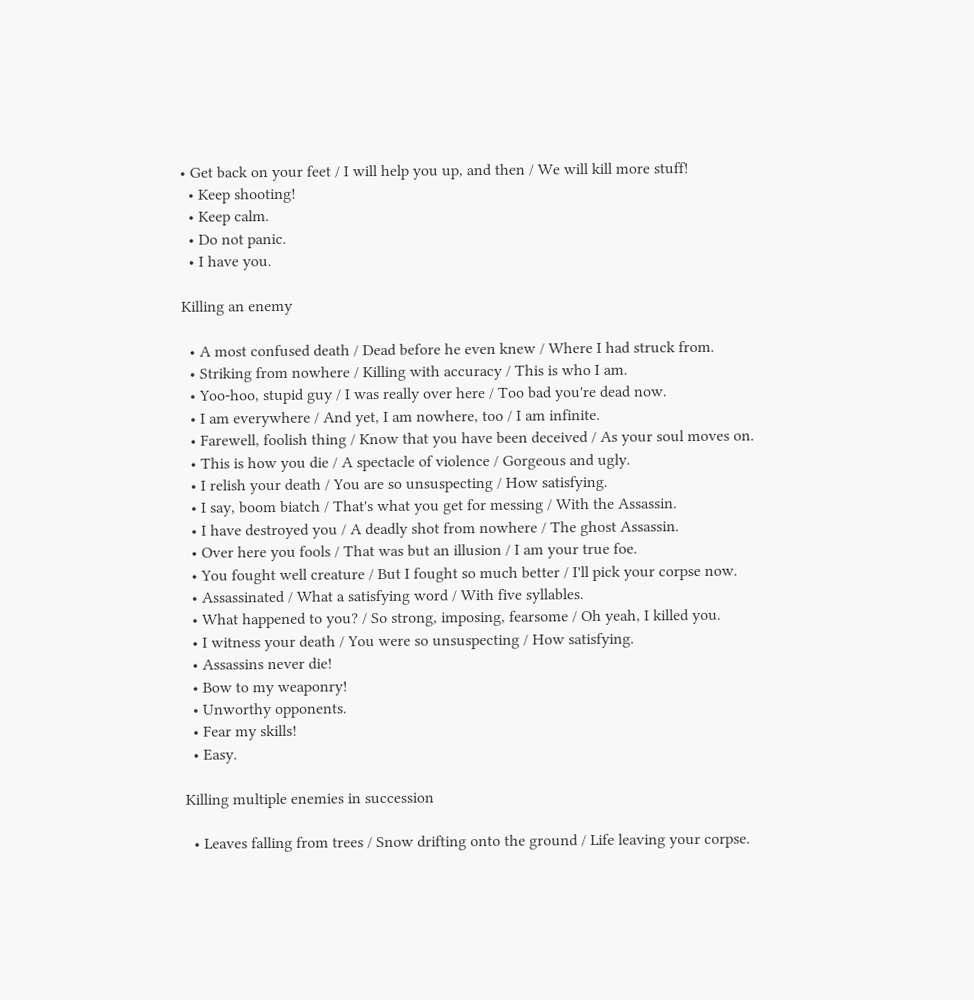• Get back on your feet / I will help you up, and then / We will kill more stuff!
  • Keep shooting!
  • Keep calm.
  • Do not panic.
  • I have you.

Killing an enemy

  • A most confused death / Dead before he even knew / Where I had struck from.
  • Striking from nowhere / Killing with accuracy / This is who I am.
  • Yoo-hoo, stupid guy / I was really over here / Too bad you're dead now.
  • I am everywhere / And yet, I am nowhere, too / I am infinite.
  • Farewell, foolish thing / Know that you have been deceived / As your soul moves on.
  • This is how you die / A spectacle of violence / Gorgeous and ugly.
  • I relish your death / You are so unsuspecting / How satisfying.
  • I say, boom biatch / That's what you get for messing / With the Assassin.
  • I have destroyed you / A deadly shot from nowhere / The ghost Assassin.
  • Over here you fools / That was but an illusion / I am your true foe.
  • You fought well creature / But I fought so much better / I'll pick your corpse now.
  • Assassinated / What a satisfying word / With five syllables.
  • What happened to you? / So strong, imposing, fearsome / Oh yeah, I killed you.
  • I witness your death / You were so unsuspecting / How satisfying.
  • Assassins never die!
  • Bow to my weaponry!
  • Unworthy opponents.
  • Fear my skills!
  • Easy.

Killing multiple enemies in succession

  • Leaves falling from trees / Snow drifting onto the ground / Life leaving your corpse.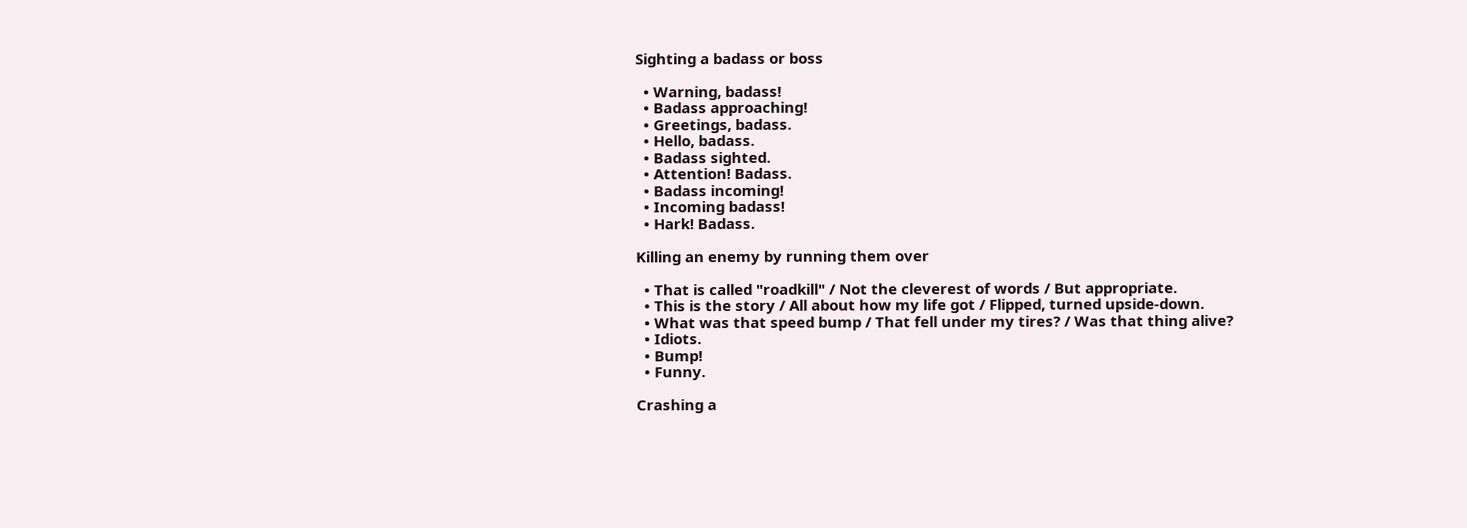Sighting a badass or boss

  • Warning, badass!
  • Badass approaching!
  • Greetings, badass.
  • Hello, badass.
  • Badass sighted.
  • Attention! Badass.
  • Badass incoming!
  • Incoming badass!
  • Hark! Badass.

Killing an enemy by running them over

  • That is called "roadkill" / Not the cleverest of words / But appropriate.
  • This is the story / All about how my life got / Flipped, turned upside-down.
  • What was that speed bump / That fell under my tires? / Was that thing alive?
  • Idiots.
  • Bump!
  • Funny.

Crashing a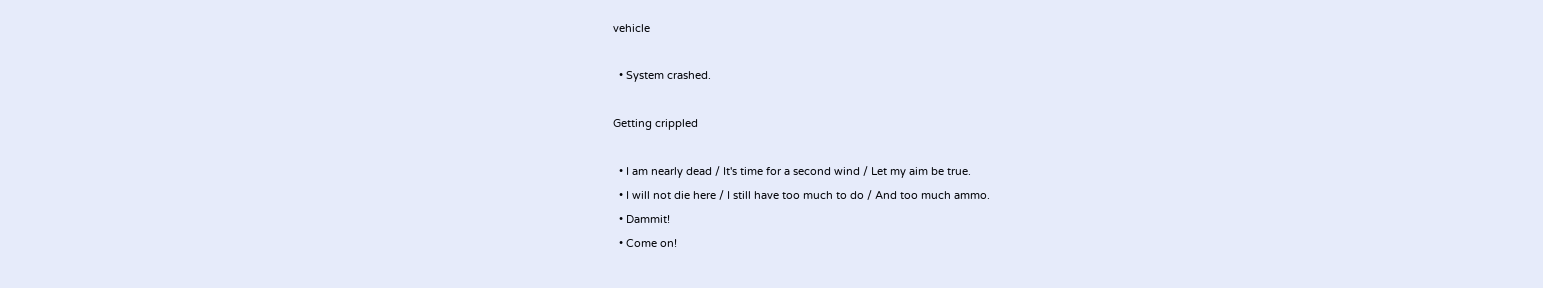vehicle

  • System crashed.

Getting crippled

  • I am nearly dead / It's time for a second wind / Let my aim be true.
  • I will not die here / I still have too much to do / And too much ammo.
  • Dammit!
  • Come on!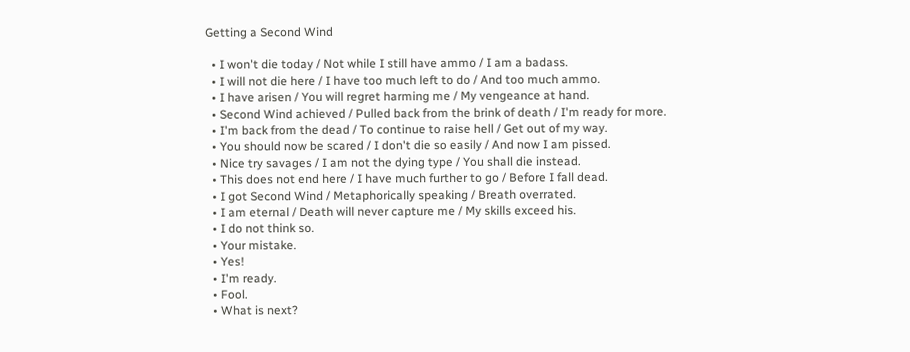Getting a Second Wind

  • I won't die today / Not while I still have ammo / I am a badass.
  • I will not die here / I have too much left to do / And too much ammo.
  • I have arisen / You will regret harming me / My vengeance at hand.
  • Second Wind achieved / Pulled back from the brink of death / I'm ready for more.
  • I'm back from the dead / To continue to raise hell / Get out of my way.
  • You should now be scared / I don't die so easily / And now I am pissed.
  • Nice try savages / I am not the dying type / You shall die instead.
  • This does not end here / I have much further to go / Before I fall dead.
  • I got Second Wind / Metaphorically speaking / Breath overrated.
  • I am eternal / Death will never capture me / My skills exceed his.
  • I do not think so.
  • Your mistake.
  • Yes!
  • I'm ready.
  • Fool.
  • What is next?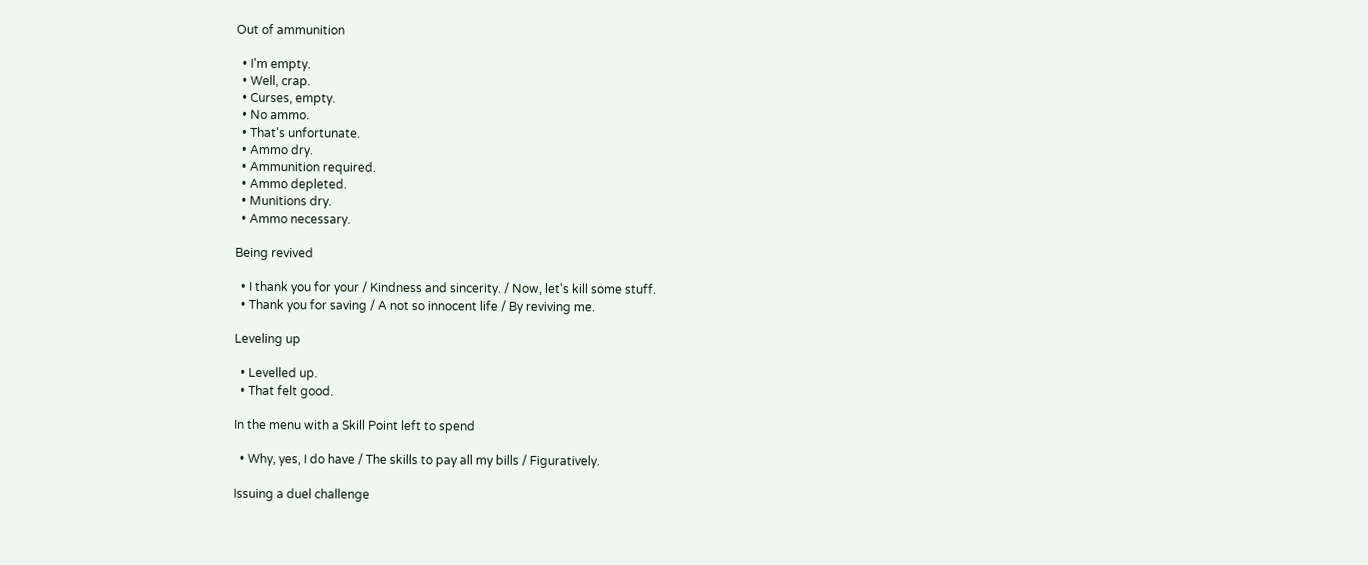Out of ammunition

  • I'm empty.
  • Well, crap.
  • Curses, empty.
  • No ammo.
  • That's unfortunate.
  • Ammo dry.
  • Ammunition required.
  • Ammo depleted.
  • Munitions dry.
  • Ammo necessary.

Being revived

  • I thank you for your / Kindness and sincerity. / Now, let's kill some stuff.
  • Thank you for saving / A not so innocent life / By reviving me.

Leveling up

  • Levelled up.
  • That felt good.

In the menu with a Skill Point left to spend

  • Why, yes, I do have / The skills to pay all my bills / Figuratively.

Issuing a duel challenge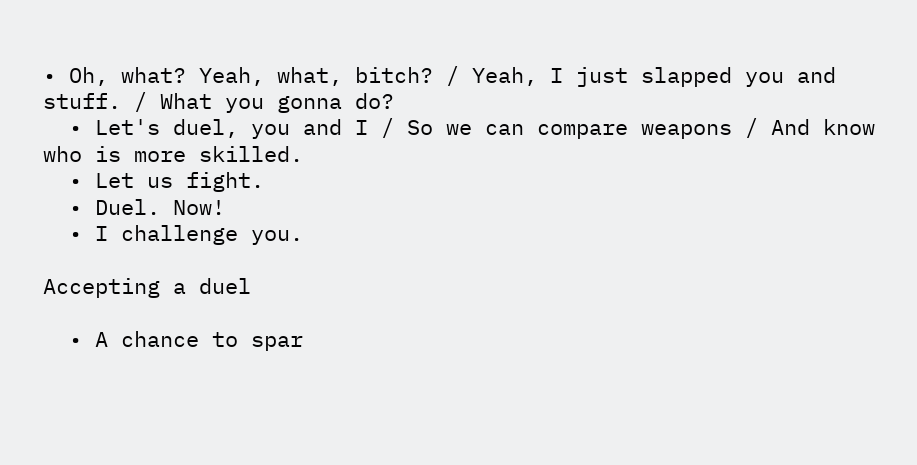• Oh, what? Yeah, what, bitch? / Yeah, I just slapped you and stuff. / What you gonna do?
  • Let's duel, you and I / So we can compare weapons / And know who is more skilled.
  • Let us fight.
  • Duel. Now!
  • I challenge you.

Accepting a duel

  • A chance to spar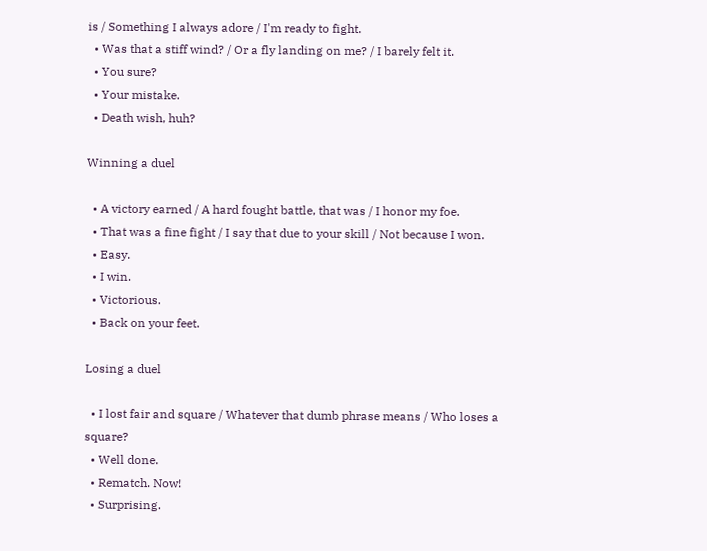is / Something I always adore / I'm ready to fight.
  • Was that a stiff wind? / Or a fly landing on me? / I barely felt it.
  • You sure?
  • Your mistake.
  • Death wish, huh?

Winning a duel

  • A victory earned / A hard fought battle, that was / I honor my foe.
  • That was a fine fight / I say that due to your skill / Not because I won.
  • Easy.
  • I win.
  • Victorious.
  • Back on your feet.

Losing a duel

  • I lost fair and square / Whatever that dumb phrase means / Who loses a square?
  • Well done.
  • Rematch. Now!
  • Surprising.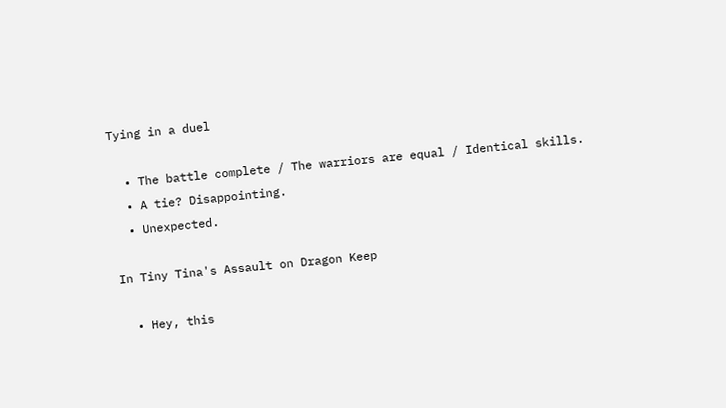Tying in a duel

  • The battle complete / The warriors are equal / Identical skills.
  • A tie? Disappointing.
  • Unexpected.

In Tiny Tina's Assault on Dragon Keep

  • Hey, this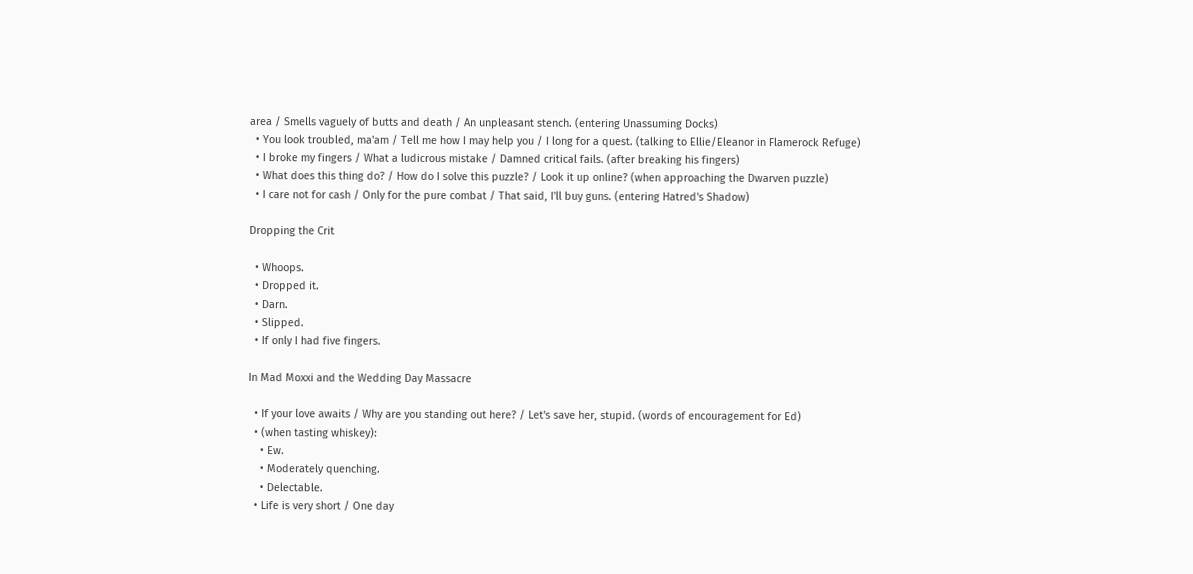area / Smells vaguely of butts and death / An unpleasant stench. (entering Unassuming Docks)
  • You look troubled, ma'am / Tell me how I may help you / I long for a quest. (talking to Ellie/Eleanor in Flamerock Refuge)
  • I broke my fingers / What a ludicrous mistake / Damned critical fails. (after breaking his fingers)
  • What does this thing do? / How do I solve this puzzle? / Look it up online? (when approaching the Dwarven puzzle)
  • I care not for cash / Only for the pure combat / That said, I'll buy guns. (entering Hatred's Shadow)

Dropping the Crit

  • Whoops.
  • Dropped it.
  • Darn.
  • Slipped.
  • If only I had five fingers.

In Mad Moxxi and the Wedding Day Massacre

  • If your love awaits / Why are you standing out here? / Let's save her, stupid. (words of encouragement for Ed)
  • (when tasting whiskey):
    • Ew.
    • Moderately quenching.
    • Delectable.
  • Life is very short / One day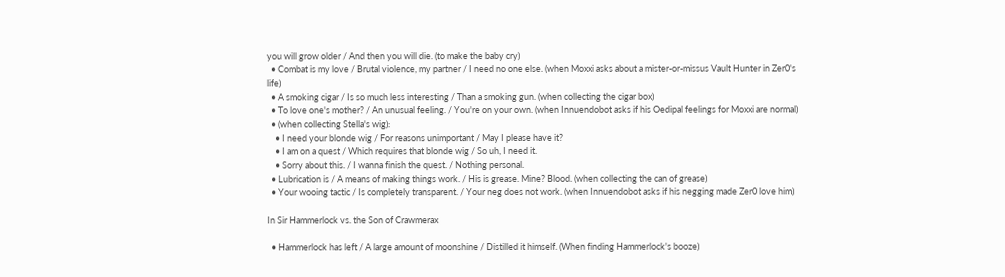you will grow older / And then you will die. (to make the baby cry)
  • Combat is my love / Brutal violence, my partner / I need no one else. (when Moxxi asks about a mister-or-missus Vault Hunter in Zer0's life)
  • A smoking cigar / Is so much less interesting / Than a smoking gun. (when collecting the cigar box)
  • To love one's mother? / An unusual feeling. / You're on your own. (when Innuendobot asks if his Oedipal feelings for Moxxi are normal)
  • (when collecting Stella's wig):
    • I need your blonde wig / For reasons unimportant / May I please have it?
    • I am on a quest / Which requires that blonde wig / So uh, I need it.
    • Sorry about this. / I wanna finish the quest. / Nothing personal.
  • Lubrication is / A means of making things work. / His is grease. Mine? Blood. (when collecting the can of grease)
  • Your wooing tactic / Is completely transparent. / Your neg does not work. (when Innuendobot asks if his negging made Zer0 love him)

In Sir Hammerlock vs. the Son of Crawmerax

  • Hammerlock has left / A large amount of moonshine / Distilled it himself. (When finding Hammerlock's booze)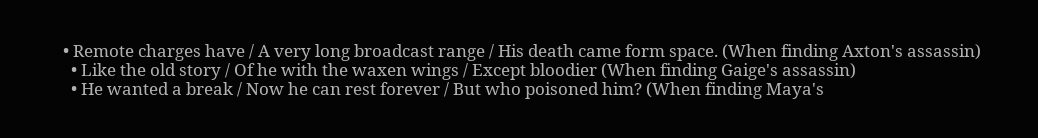• Remote charges have / A very long broadcast range / His death came form space. (When finding Axton's assassin)
  • Like the old story / Of he with the waxen wings / Except bloodier (When finding Gaige's assassin)
  • He wanted a break / Now he can rest forever / But who poisoned him? (When finding Maya's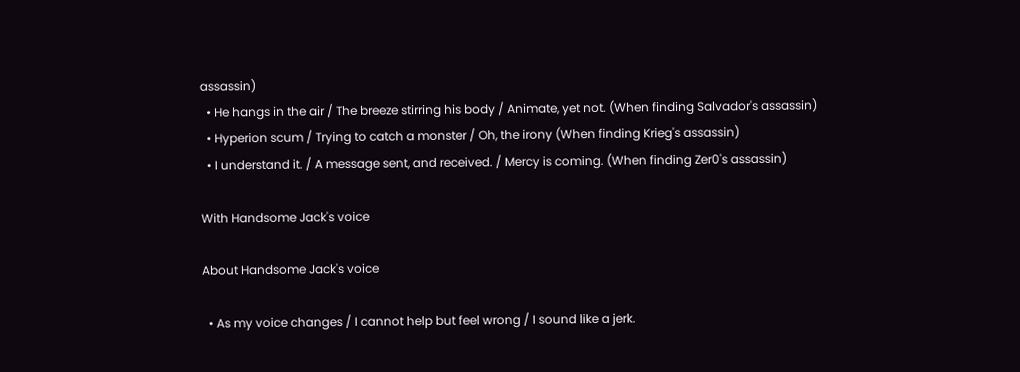assassin)
  • He hangs in the air / The breeze stirring his body / Animate, yet not. (When finding Salvador's assassin)
  • Hyperion scum / Trying to catch a monster / Oh, the irony (When finding Krieg's assassin)
  • I understand it. / A message sent, and received. / Mercy is coming. (When finding Zer0's assassin)

With Handsome Jack's voice

About Handsome Jack's voice

  • As my voice changes / I cannot help but feel wrong / I sound like a jerk.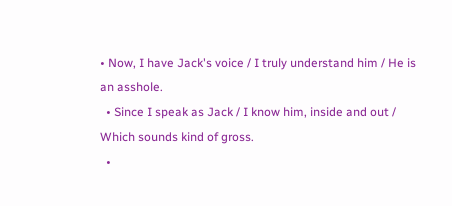• Now, I have Jack's voice / I truly understand him / He is an asshole.
  • Since I speak as Jack / I know him, inside and out / Which sounds kind of gross.
  •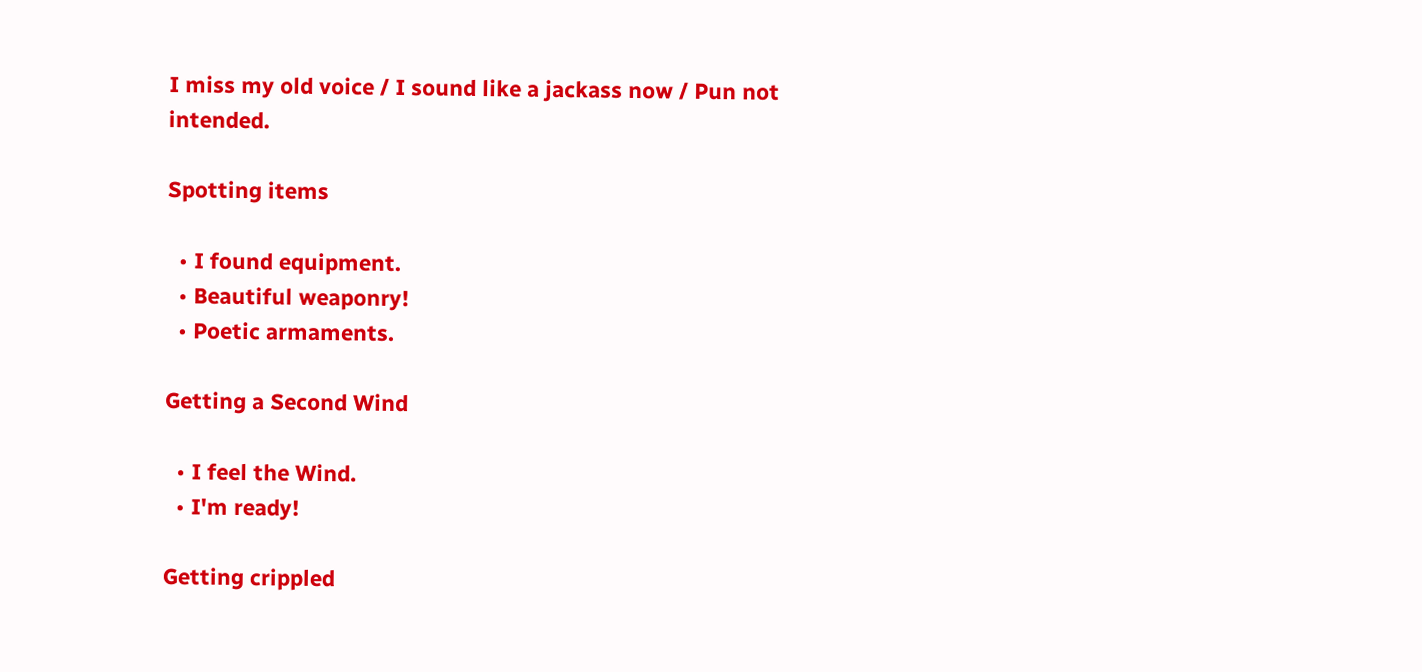I miss my old voice / I sound like a jackass now / Pun not intended.

Spotting items

  • I found equipment.
  • Beautiful weaponry!
  • Poetic armaments.

Getting a Second Wind

  • I feel the Wind.
  • I'm ready!

Getting crippled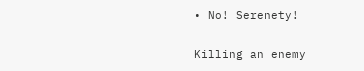• No! Serenety!

Killing an enemy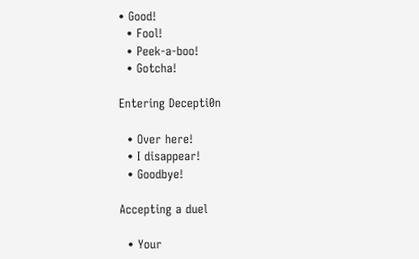• Good!
  • Fool!
  • Peek-a-boo!
  • Gotcha!

Entering Decepti0n

  • Over here!
  • I disappear!
  • Goodbye!

Accepting a duel

  • Your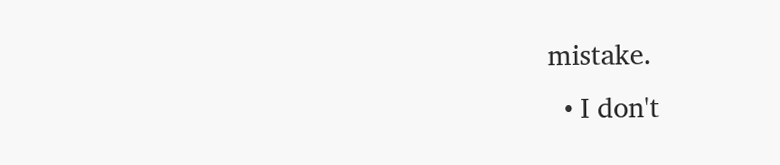mistake.
  • I don't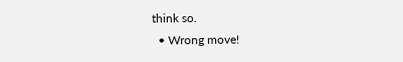think so.
  • Wrong move!